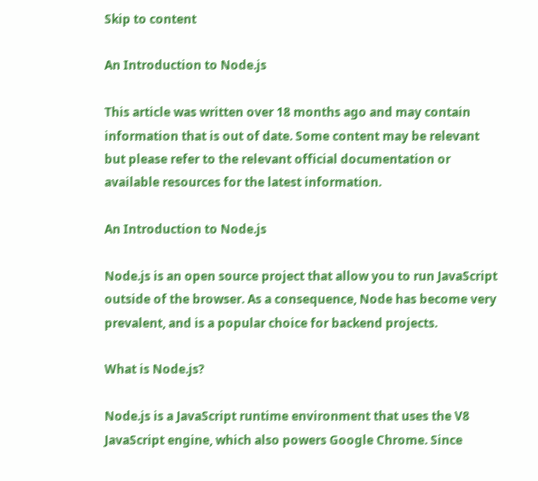Skip to content

An Introduction to Node.js

This article was written over 18 months ago and may contain information that is out of date. Some content may be relevant but please refer to the relevant official documentation or available resources for the latest information.

An Introduction to Node.js

Node.js is an open source project that allow you to run JavaScript outside of the browser. As a consequence, Node has become very prevalent, and is a popular choice for backend projects.

What is Node.js?

Node.js is a JavaScript runtime environment that uses the V8 JavaScript engine, which also powers Google Chrome. Since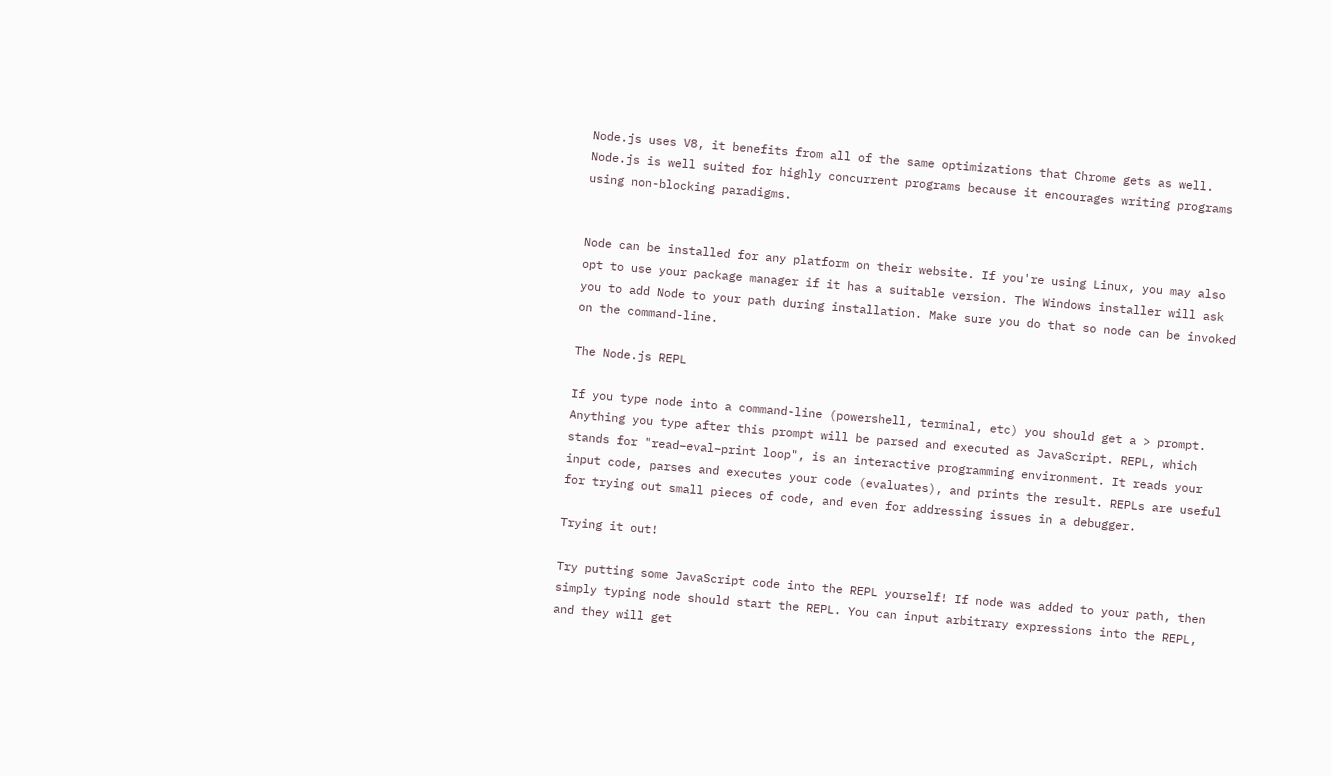Node.js uses V8, it benefits from all of the same optimizations that Chrome gets as well. Node.js is well suited for highly concurrent programs because it encourages writing programs using non-blocking paradigms.


Node can be installed for any platform on their website. If you're using Linux, you may also opt to use your package manager if it has a suitable version. The Windows installer will ask you to add Node to your path during installation. Make sure you do that so node can be invoked on the command-line.

The Node.js REPL

If you type node into a command-line (powershell, terminal, etc) you should get a > prompt. Anything you type after this prompt will be parsed and executed as JavaScript. REPL, which stands for "read–eval–print loop", is an interactive programming environment. It reads your input code, parses and executes your code (evaluates), and prints the result. REPLs are useful for trying out small pieces of code, and even for addressing issues in a debugger.

Trying it out!

Try putting some JavaScript code into the REPL yourself! If node was added to your path, then simply typing node should start the REPL. You can input arbitrary expressions into the REPL, and they will get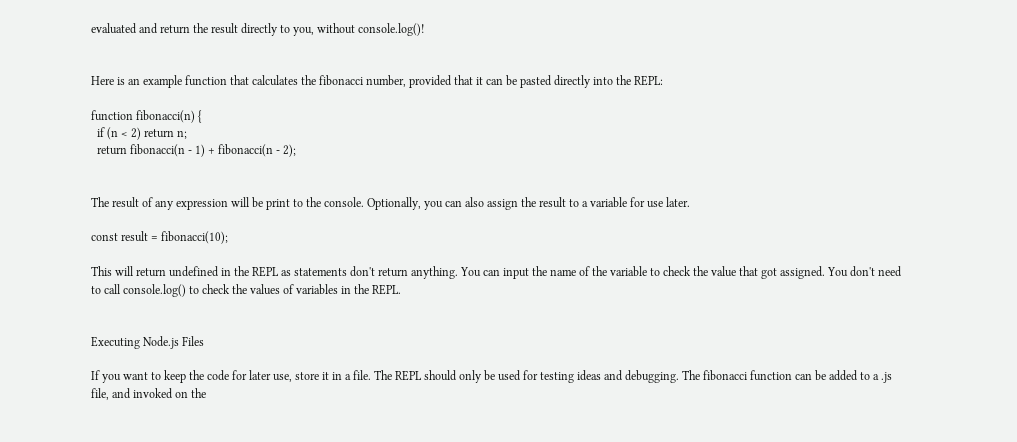evaluated and return the result directly to you, without console.log()!


Here is an example function that calculates the fibonacci number, provided that it can be pasted directly into the REPL:

function fibonacci(n) {
  if (n < 2) return n;
  return fibonacci(n - 1) + fibonacci(n - 2);


The result of any expression will be print to the console. Optionally, you can also assign the result to a variable for use later.

const result = fibonacci(10);

This will return undefined in the REPL as statements don't return anything. You can input the name of the variable to check the value that got assigned. You don't need to call console.log() to check the values of variables in the REPL.


Executing Node.js Files

If you want to keep the code for later use, store it in a file. The REPL should only be used for testing ideas and debugging. The fibonacci function can be added to a .js file, and invoked on the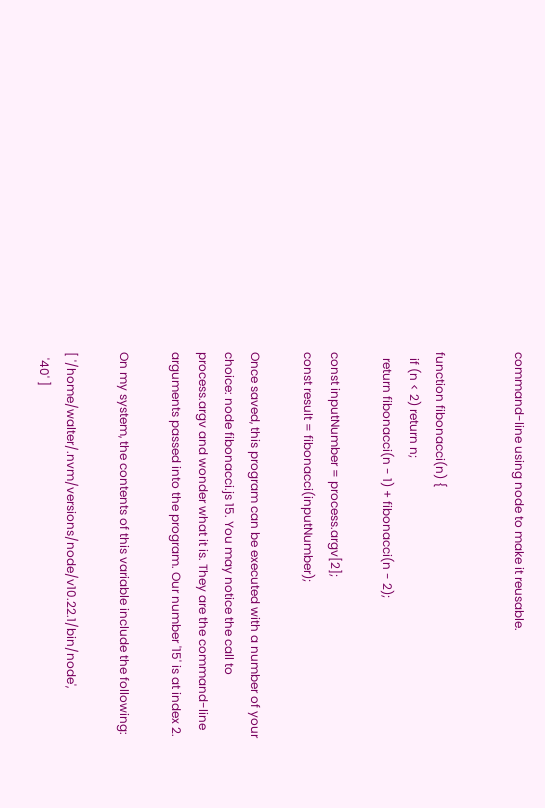command-line using node to make it reusable.


function fibonacci(n) {
  if (n < 2) return n;
  return fibonacci(n - 1) + fibonacci(n - 2);

const inputNumber = process.argv[2];
const result = fibonacci(inputNumber);

Once saved, this program can be executed with a number of your choice: node fibonacci.js 15. You may notice the call to process.argv and wonder what it is. They are the command-line arguments passed into the program. Our number '15' is at index 2.

On my system, the contents of this variable include the following:

[ '/home/walter/.nvm/versions/node/v10.22.1/bin/node',
  '40' ]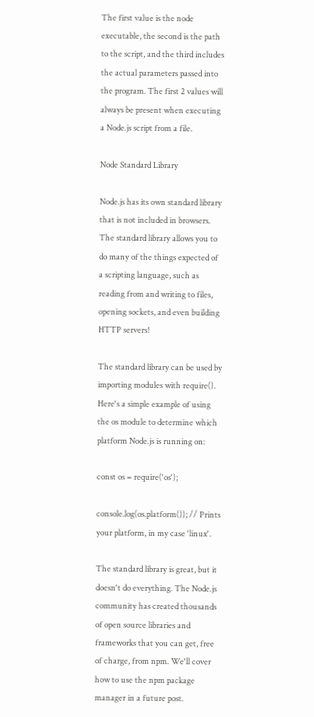The first value is the node executable, the second is the path to the script, and the third includes the actual parameters passed into the program. The first 2 values will always be present when executing a Node.js script from a file.

Node Standard Library

Node.js has its own standard library that is not included in browsers. The standard library allows you to do many of the things expected of a scripting language, such as reading from and writing to files, opening sockets, and even building HTTP servers!

The standard library can be used by importing modules with require(). Here's a simple example of using the os module to determine which platform Node.js is running on:

const os = require('os');

console.log(os.platform()); // Prints your platform, in my case 'linux'.

The standard library is great, but it doesn't do everything. The Node.js community has created thousands of open source libraries and frameworks that you can get, free of charge, from npm. We'll cover how to use the npm package manager in a future post.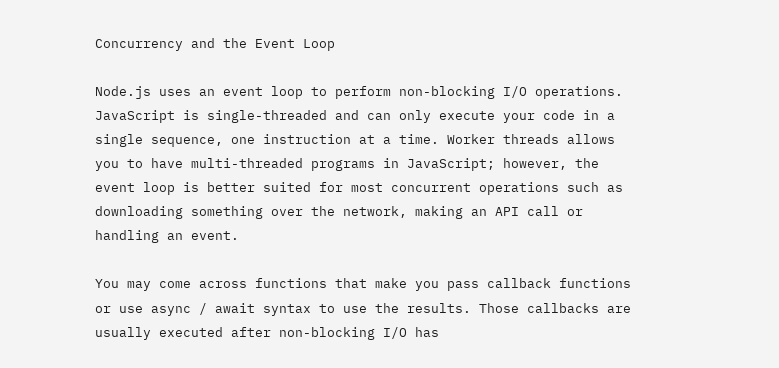Concurrency and the Event Loop

Node.js uses an event loop to perform non-blocking I/O operations. JavaScript is single-threaded and can only execute your code in a single sequence, one instruction at a time. Worker threads allows you to have multi-threaded programs in JavaScript; however, the event loop is better suited for most concurrent operations such as downloading something over the network, making an API call or handling an event.

You may come across functions that make you pass callback functions or use async / await syntax to use the results. Those callbacks are usually executed after non-blocking I/O has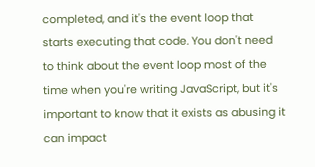completed, and it's the event loop that starts executing that code. You don't need to think about the event loop most of the time when you're writing JavaScript, but it's important to know that it exists as abusing it can impact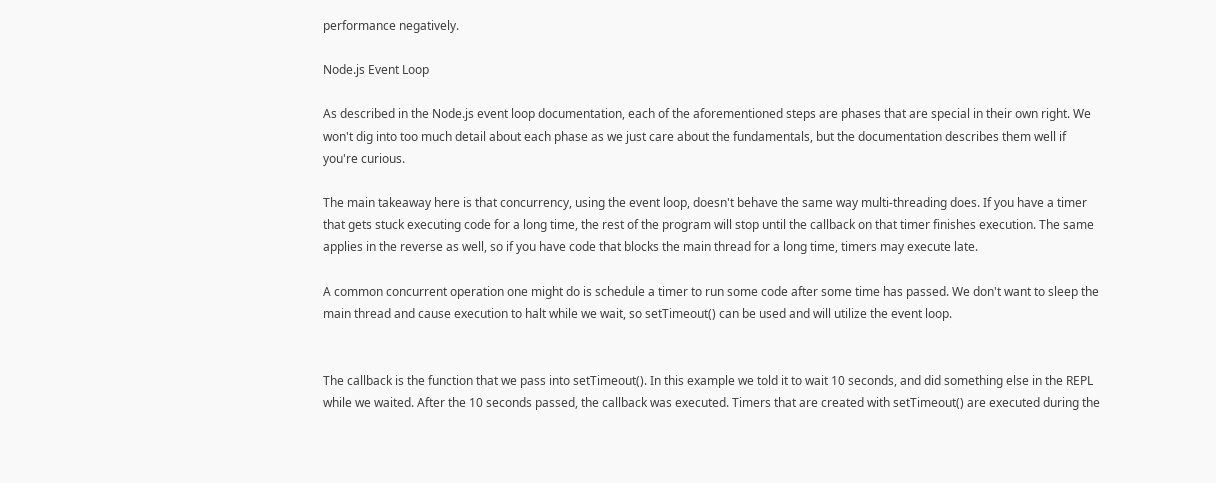performance negatively.

Node.js Event Loop

As described in the Node.js event loop documentation, each of the aforementioned steps are phases that are special in their own right. We won't dig into too much detail about each phase as we just care about the fundamentals, but the documentation describes them well if you're curious.

The main takeaway here is that concurrency, using the event loop, doesn't behave the same way multi-threading does. If you have a timer that gets stuck executing code for a long time, the rest of the program will stop until the callback on that timer finishes execution. The same applies in the reverse as well, so if you have code that blocks the main thread for a long time, timers may execute late.

A common concurrent operation one might do is schedule a timer to run some code after some time has passed. We don't want to sleep the main thread and cause execution to halt while we wait, so setTimeout() can be used and will utilize the event loop.


The callback is the function that we pass into setTimeout(). In this example we told it to wait 10 seconds, and did something else in the REPL while we waited. After the 10 seconds passed, the callback was executed. Timers that are created with setTimeout() are executed during the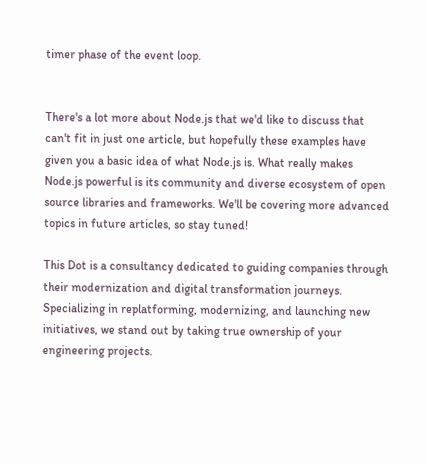timer phase of the event loop.


There's a lot more about Node.js that we'd like to discuss that can't fit in just one article, but hopefully these examples have given you a basic idea of what Node.js is. What really makes Node.js powerful is its community and diverse ecosystem of open source libraries and frameworks. We'll be covering more advanced topics in future articles, so stay tuned!

This Dot is a consultancy dedicated to guiding companies through their modernization and digital transformation journeys. Specializing in replatforming, modernizing, and launching new initiatives, we stand out by taking true ownership of your engineering projects.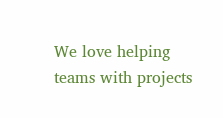We love helping teams with projects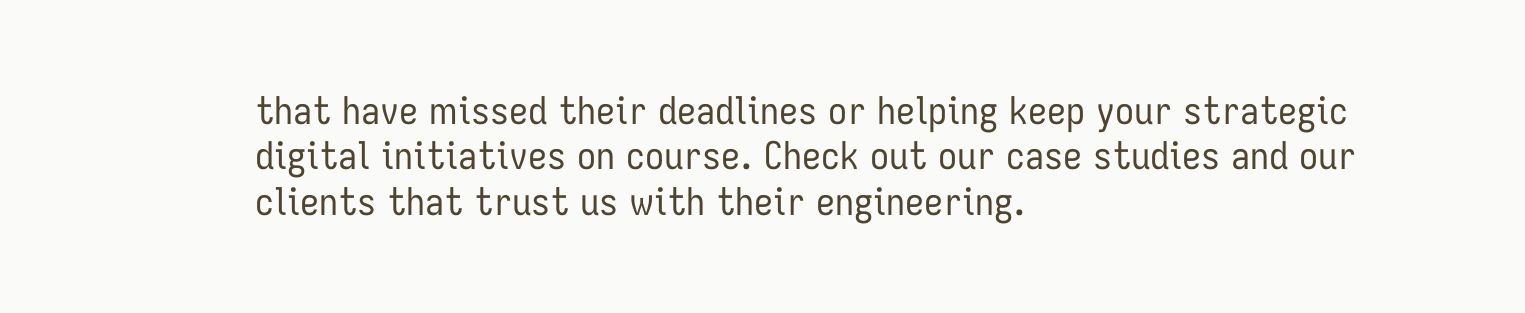that have missed their deadlines or helping keep your strategic digital initiatives on course. Check out our case studies and our clients that trust us with their engineering.